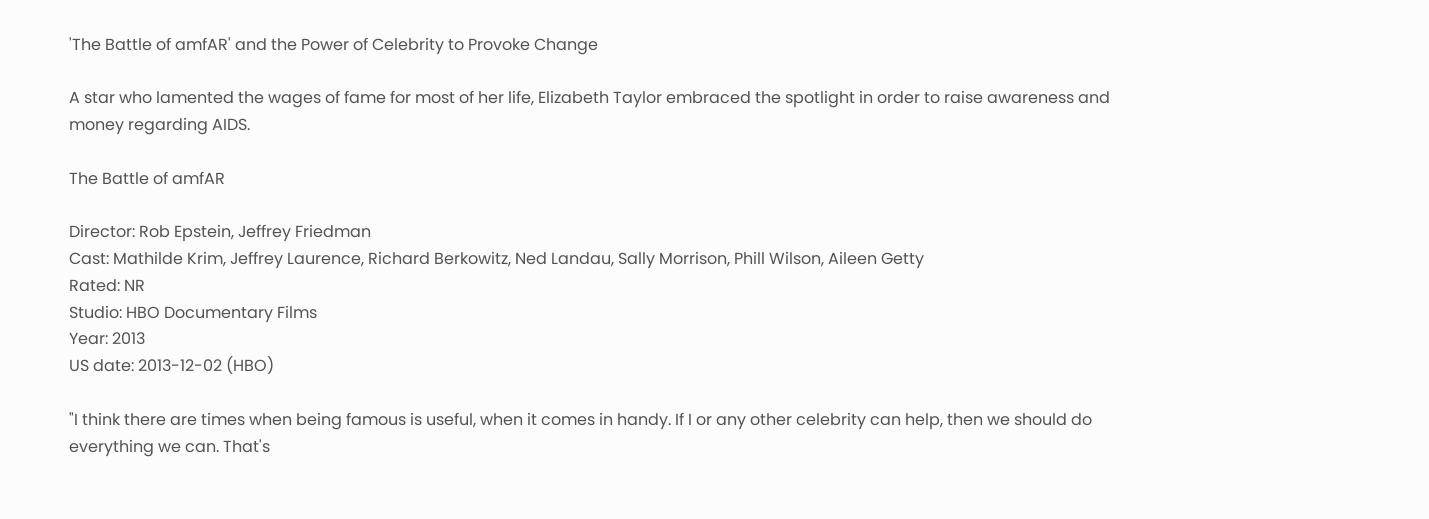'The Battle of amfAR' and the Power of Celebrity to Provoke Change

A star who lamented the wages of fame for most of her life, Elizabeth Taylor embraced the spotlight in order to raise awareness and money regarding AIDS.

The Battle of amfAR

Director: Rob Epstein, Jeffrey Friedman
Cast: Mathilde Krim, Jeffrey Laurence, Richard Berkowitz, Ned Landau, Sally Morrison, Phill Wilson, Aileen Getty
Rated: NR
Studio: HBO Documentary Films
Year: 2013
US date: 2013-12-02 (HBO)

"I think there are times when being famous is useful, when it comes in handy. If I or any other celebrity can help, then we should do everything we can. That's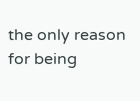the only reason for being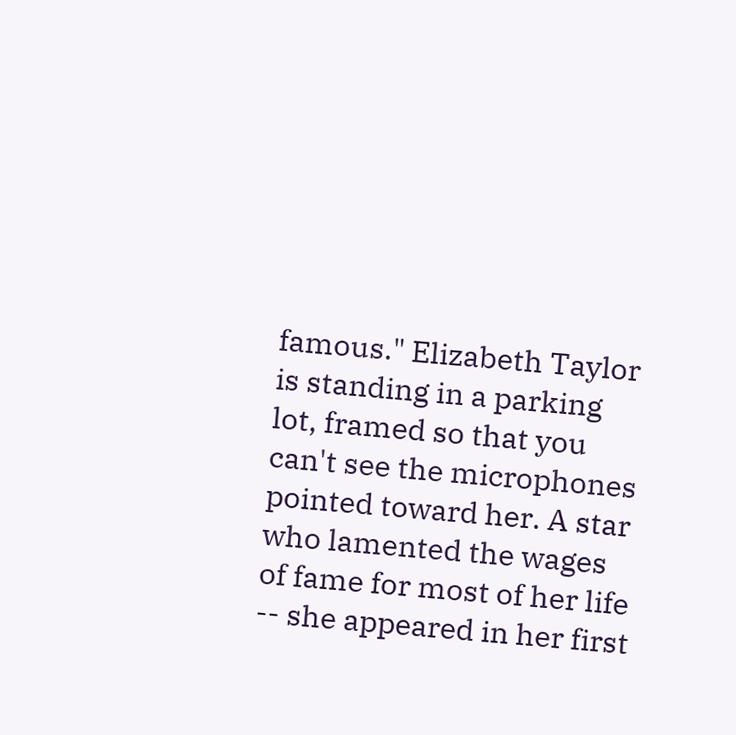famous." Elizabeth Taylor is standing in a parking lot, framed so that you can't see the microphones pointed toward her. A star who lamented the wages of fame for most of her life -- she appeared in her first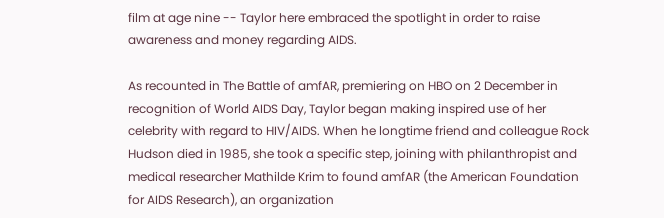film at age nine -- Taylor here embraced the spotlight in order to raise awareness and money regarding AIDS.

As recounted in The Battle of amfAR, premiering on HBO on 2 December in recognition of World AIDS Day, Taylor began making inspired use of her celebrity with regard to HIV/AIDS. When he longtime friend and colleague Rock Hudson died in 1985, she took a specific step, joining with philanthropist and medical researcher Mathilde Krim to found amfAR (the American Foundation for AIDS Research), an organization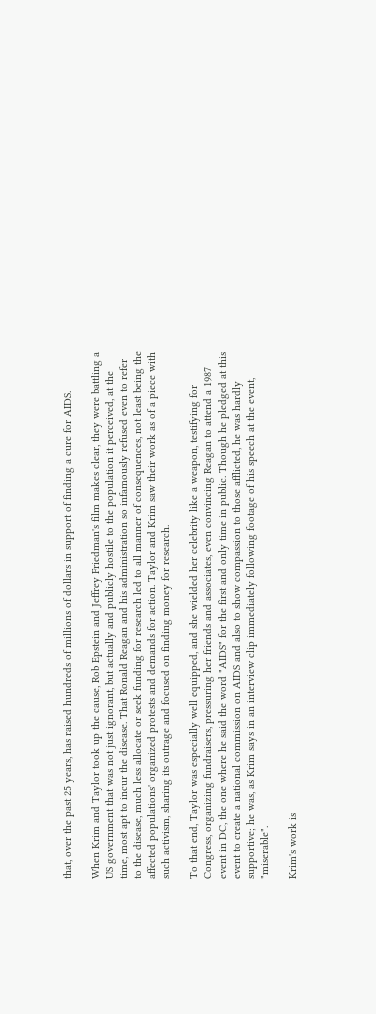that, over the past 25 years, has raised hundreds of millions of dollars in support of finding a cure for AIDS.

When Krim and Taylor took up the cause, Rob Epstein and Jeffrey Friedman's film makes clear, they were battling a US government that was not just ignorant, but actually and publicly hostile to the population it perceived, at the time, most apt to incur the disease. That Ronald Reagan and his administration so infamously refused even to refer to the disease, much less allocate or seek funding for research led to all manner of consequences, not least being the affected populations' organized protests and demands for action. Taylor and Krim saw their work as of a piece with such activism, sharing its outrage and focused on finding money for research.

To that end, Taylor was especially well equipped, and she wielded her celebrity like a weapon, testifying for Congress, organizing fundraisers, pressuring her friends and associates, even convincing Reagan to attend a 1987 event in DC, the one where he said the word "AIDS" for the first and only time in public. Though he pledged at this event to create a national commission on AIDS and also to show compassion to those afflicted, he was hardly supportive; he was, as Krim says in an interview clip immediately following footage of his speech at the event, "miserable".

Krim's work is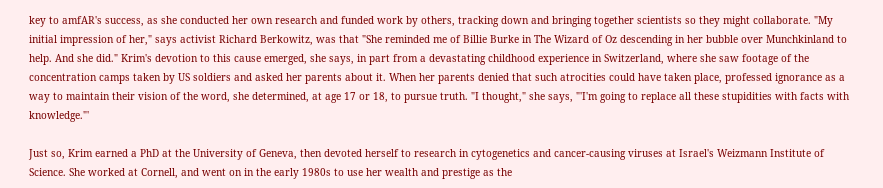key to amfAR's success, as she conducted her own research and funded work by others, tracking down and bringing together scientists so they might collaborate. "My initial impression of her," says activist Richard Berkowitz, was that "She reminded me of Billie Burke in The Wizard of Oz descending in her bubble over Munchkinland to help. And she did." Krim's devotion to this cause emerged, she says, in part from a devastating childhood experience in Switzerland, where she saw footage of the concentration camps taken by US soldiers and asked her parents about it. When her parents denied that such atrocities could have taken place, professed ignorance as a way to maintain their vision of the word, she determined, at age 17 or 18, to pursue truth. "I thought," she says, "'I'm going to replace all these stupidities with facts with knowledge."'

Just so, Krim earned a PhD at the University of Geneva, then devoted herself to research in cytogenetics and cancer-causing viruses at Israel's Weizmann Institute of Science. She worked at Cornell, and went on in the early 1980s to use her wealth and prestige as the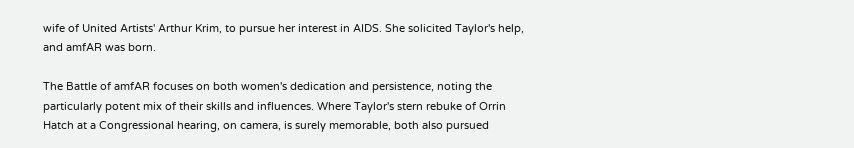wife of United Artists' Arthur Krim, to pursue her interest in AIDS. She solicited Taylor's help, and amfAR was born.

The Battle of amfAR focuses on both women's dedication and persistence, noting the particularly potent mix of their skills and influences. Where Taylor's stern rebuke of Orrin Hatch at a Congressional hearing, on camera, is surely memorable, both also pursued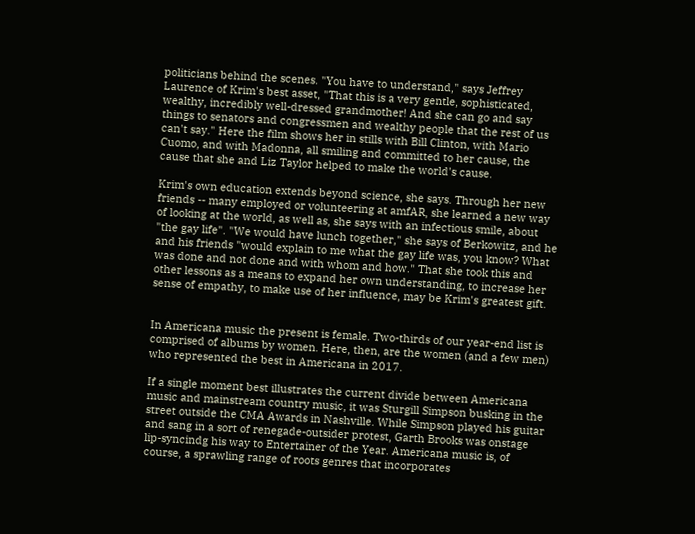politicians behind the scenes. "You have to understand," says Jeffrey Laurence of Krim's best asset, "That this is a very gentle, sophisticated, wealthy, incredibly well-dressed grandmother! And she can go and say things to senators and congressmen and wealthy people that the rest of us can't say." Here the film shows her in stills with Bill Clinton, with Mario Cuomo, and with Madonna, all smiling and committed to her cause, the cause that she and Liz Taylor helped to make the world's cause.

Krim's own education extends beyond science, she says. Through her new friends -- many employed or volunteering at amfAR, she learned a new way of looking at the world, as well as, she says with an infectious smile, about "the gay life". "We would have lunch together," she says of Berkowitz, and he and his friends "would explain to me what the gay life was, you know? What was done and not done and with whom and how." That she took this and other lessons as a means to expand her own understanding, to increase her sense of empathy, to make use of her influence, may be Krim's greatest gift.


In Americana music the present is female. Two-thirds of our year-end list is comprised of albums by women. Here, then, are the women (and a few men) who represented the best in Americana in 2017.

If a single moment best illustrates the current divide between Americana music and mainstream country music, it was Sturgill Simpson busking in the street outside the CMA Awards in Nashville. While Simpson played his guitar and sang in a sort of renegade-outsider protest, Garth Brooks was onstage lip-syncindg his way to Entertainer of the Year. Americana music is, of course, a sprawling range of roots genres that incorporates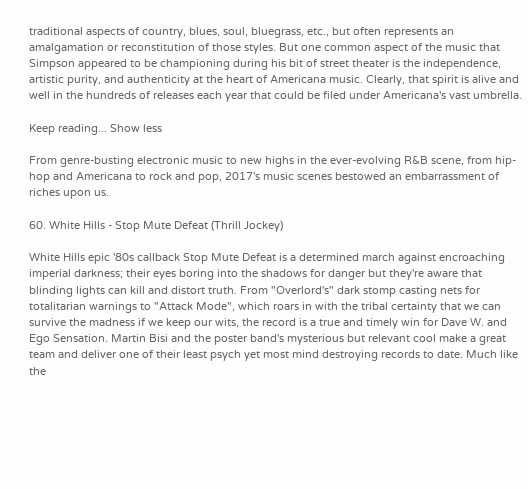traditional aspects of country, blues, soul, bluegrass, etc., but often represents an amalgamation or reconstitution of those styles. But one common aspect of the music that Simpson appeared to be championing during his bit of street theater is the independence, artistic purity, and authenticity at the heart of Americana music. Clearly, that spirit is alive and well in the hundreds of releases each year that could be filed under Americana's vast umbrella.

Keep reading... Show less

From genre-busting electronic music to new highs in the ever-evolving R&B scene, from hip-hop and Americana to rock and pop, 2017's music scenes bestowed an embarrassment of riches upon us.

60. White Hills - Stop Mute Defeat (Thrill Jockey)

White Hills epic '80s callback Stop Mute Defeat is a determined march against encroaching imperial darkness; their eyes boring into the shadows for danger but they're aware that blinding lights can kill and distort truth. From "Overlord's" dark stomp casting nets for totalitarian warnings to "Attack Mode", which roars in with the tribal certainty that we can survive the madness if we keep our wits, the record is a true and timely win for Dave W. and Ego Sensation. Martin Bisi and the poster band's mysterious but relevant cool make a great team and deliver one of their least psych yet most mind destroying records to date. Much like the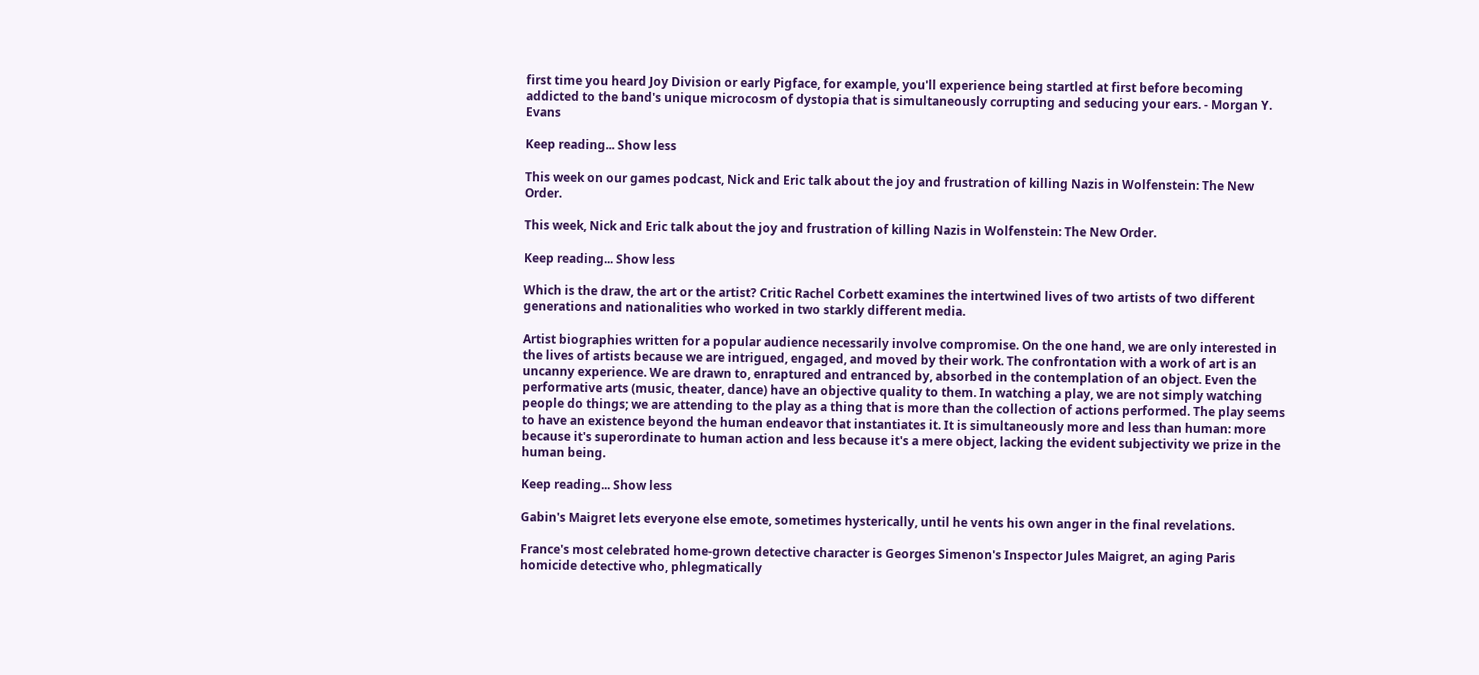first time you heard Joy Division or early Pigface, for example, you'll experience being startled at first before becoming addicted to the band's unique microcosm of dystopia that is simultaneously corrupting and seducing your ears. - Morgan Y. Evans

Keep reading... Show less

This week on our games podcast, Nick and Eric talk about the joy and frustration of killing Nazis in Wolfenstein: The New Order.

This week, Nick and Eric talk about the joy and frustration of killing Nazis in Wolfenstein: The New Order.

Keep reading... Show less

Which is the draw, the art or the artist? Critic Rachel Corbett examines the intertwined lives of two artists of two different generations and nationalities who worked in two starkly different media.

Artist biographies written for a popular audience necessarily involve compromise. On the one hand, we are only interested in the lives of artists because we are intrigued, engaged, and moved by their work. The confrontation with a work of art is an uncanny experience. We are drawn to, enraptured and entranced by, absorbed in the contemplation of an object. Even the performative arts (music, theater, dance) have an objective quality to them. In watching a play, we are not simply watching people do things; we are attending to the play as a thing that is more than the collection of actions performed. The play seems to have an existence beyond the human endeavor that instantiates it. It is simultaneously more and less than human: more because it's superordinate to human action and less because it's a mere object, lacking the evident subjectivity we prize in the human being.

Keep reading... Show less

Gabin's Maigret lets everyone else emote, sometimes hysterically, until he vents his own anger in the final revelations.

France's most celebrated home-grown detective character is Georges Simenon's Inspector Jules Maigret, an aging Paris homicide detective who, phlegmatically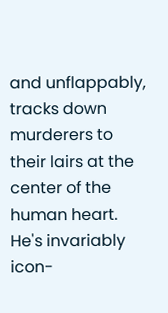and unflappably, tracks down murderers to their lairs at the center of the human heart. He's invariably icon-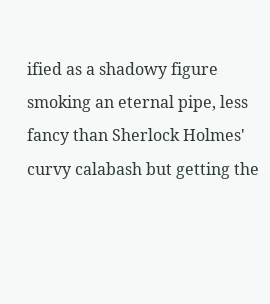ified as a shadowy figure smoking an eternal pipe, less fancy than Sherlock Holmes' curvy calabash but getting the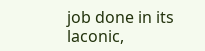job done in its laconic,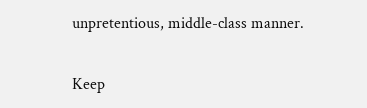unpretentious, middle-class manner.

Keep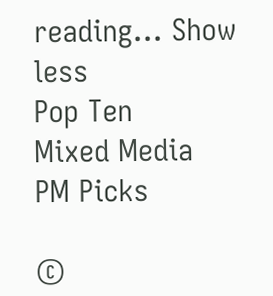reading... Show less
Pop Ten
Mixed Media
PM Picks

©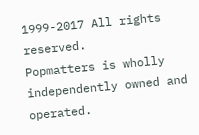1999-2017 All rights reserved.
Popmatters is wholly independently owned and operated.